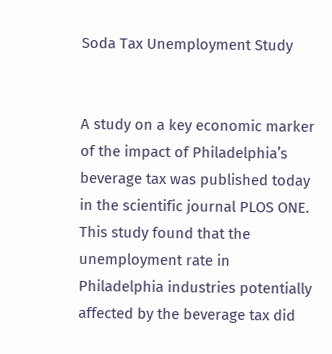Soda Tax Unemployment Study


A study on a key economic marker of the impact of Philadelphia’s beverage tax was published today in the scientific journal PLOS ONE. This study found that the unemployment rate in Philadelphia industries potentially affected by the beverage tax did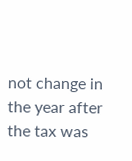not change in the year after the tax was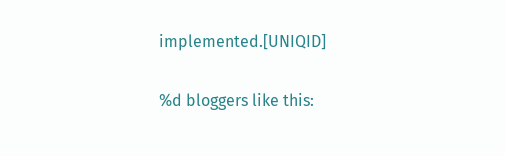implemented.[UNIQID]

%d bloggers like this: